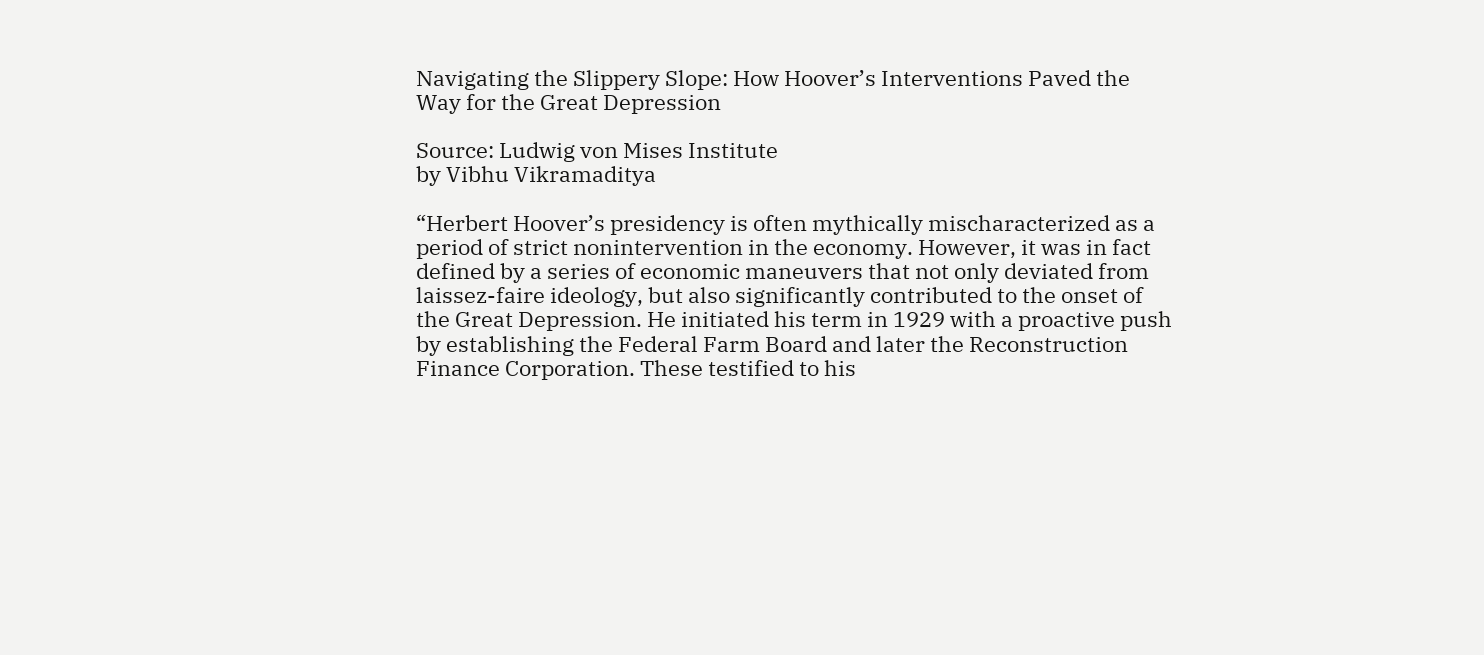Navigating the Slippery Slope: How Hoover’s Interventions Paved the Way for the Great Depression

Source: Ludwig von Mises Institute
by Vibhu Vikramaditya

“Herbert Hoover’s presidency is often mythically mischaracterized as a period of strict nonintervention in the economy. However, it was in fact defined by a series of economic maneuvers that not only deviated from laissez-faire ideology, but also significantly contributed to the onset of the Great Depression. He initiated his term in 1929 with a proactive push by establishing the Federal Farm Board and later the Reconstruction Finance Corporation. These testified to his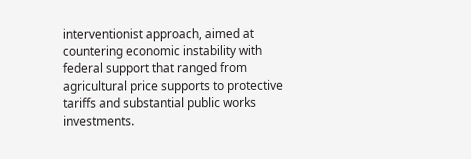interventionist approach, aimed at countering economic instability with federal support that ranged from agricultural price supports to protective tariffs and substantial public works investments.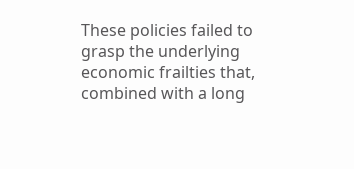These policies failed to grasp the underlying economic frailties that, combined with a long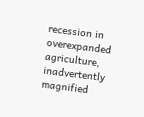recession in overexpanded agriculture, inadvertently magnified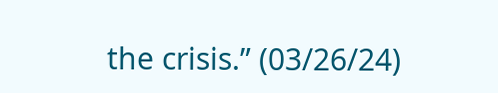the crisis.” (03/26/24)